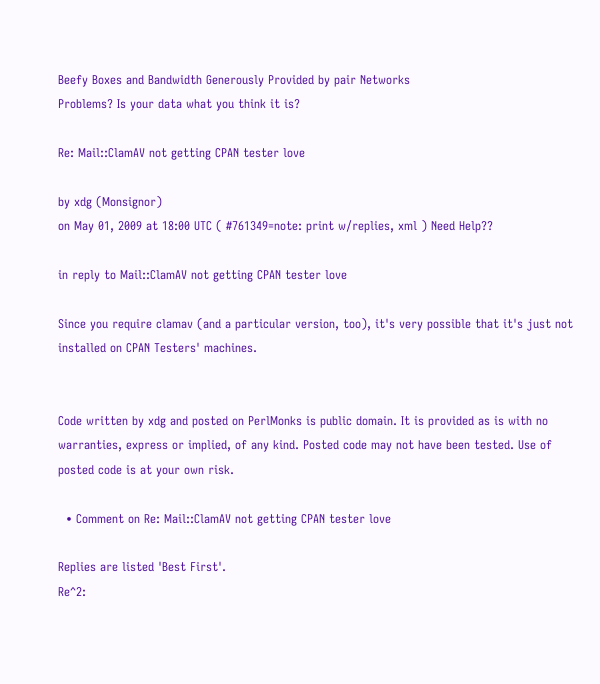Beefy Boxes and Bandwidth Generously Provided by pair Networks
Problems? Is your data what you think it is?

Re: Mail::ClamAV not getting CPAN tester love

by xdg (Monsignor)
on May 01, 2009 at 18:00 UTC ( #761349=note: print w/replies, xml ) Need Help??

in reply to Mail::ClamAV not getting CPAN tester love

Since you require clamav (and a particular version, too), it's very possible that it's just not installed on CPAN Testers' machines.


Code written by xdg and posted on PerlMonks is public domain. It is provided as is with no warranties, express or implied, of any kind. Posted code may not have been tested. Use of posted code is at your own risk.

  • Comment on Re: Mail::ClamAV not getting CPAN tester love

Replies are listed 'Best First'.
Re^2: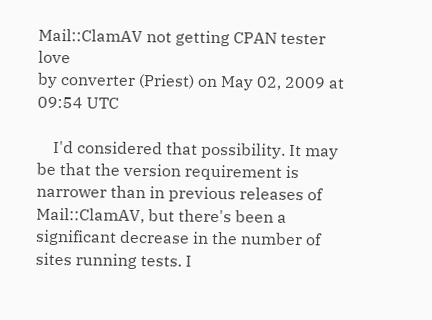Mail::ClamAV not getting CPAN tester love
by converter (Priest) on May 02, 2009 at 09:54 UTC

    I'd considered that possibility. It may be that the version requirement is narrower than in previous releases of Mail::ClamAV, but there's been a significant decrease in the number of sites running tests. I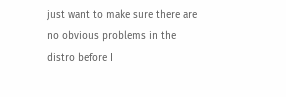just want to make sure there are no obvious problems in the distro before I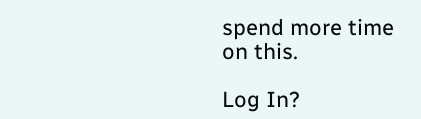spend more time on this.

Log In?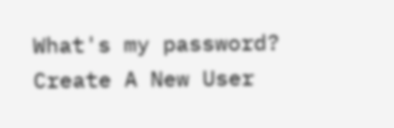What's my password?
Create A New User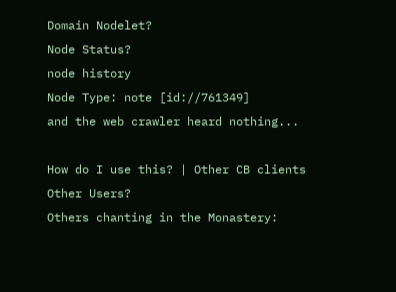Domain Nodelet?
Node Status?
node history
Node Type: note [id://761349]
and the web crawler heard nothing...

How do I use this? | Other CB clients
Other Users?
Others chanting in the Monastery: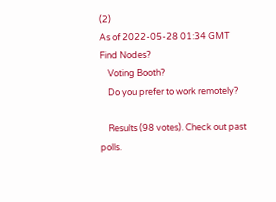(2)
As of 2022-05-28 01:34 GMT
Find Nodes?
    Voting Booth?
    Do you prefer to work remotely?

    Results (98 votes). Check out past polls.